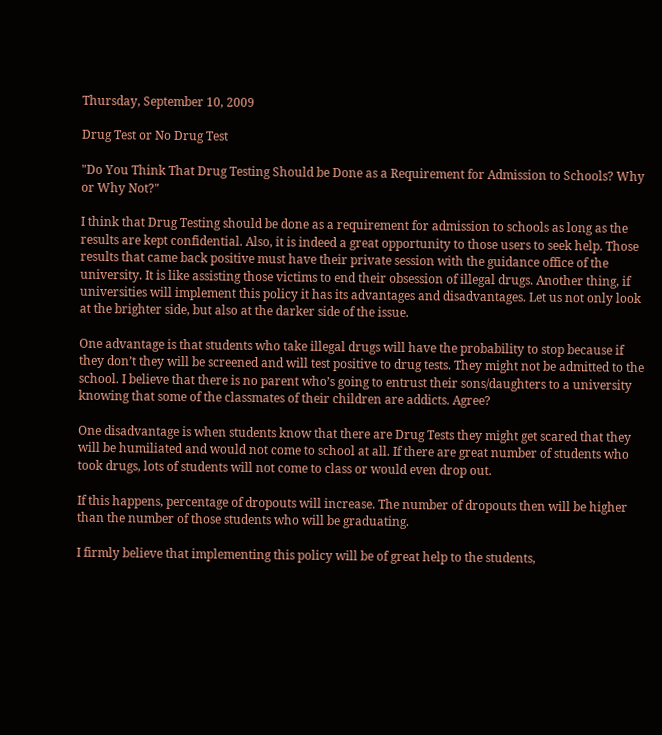Thursday, September 10, 2009

Drug Test or No Drug Test

"Do You Think That Drug Testing Should be Done as a Requirement for Admission to Schools? Why or Why Not?"

I think that Drug Testing should be done as a requirement for admission to schools as long as the results are kept confidential. Also, it is indeed a great opportunity to those users to seek help. Those results that came back positive must have their private session with the guidance office of the university. It is like assisting those victims to end their obsession of illegal drugs. Another thing, if universities will implement this policy it has its advantages and disadvantages. Let us not only look at the brighter side, but also at the darker side of the issue.

One advantage is that students who take illegal drugs will have the probability to stop because if they don’t they will be screened and will test positive to drug tests. They might not be admitted to the school. I believe that there is no parent who’s going to entrust their sons/daughters to a university knowing that some of the classmates of their children are addicts. Agree?

One disadvantage is when students know that there are Drug Tests they might get scared that they will be humiliated and would not come to school at all. If there are great number of students who took drugs, lots of students will not come to class or would even drop out.

If this happens, percentage of dropouts will increase. The number of dropouts then will be higher than the number of those students who will be graduating.

I firmly believe that implementing this policy will be of great help to the students,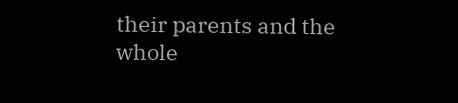their parents and the whole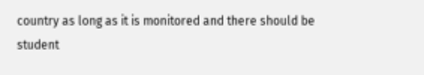country as long as it is monitored and there should be student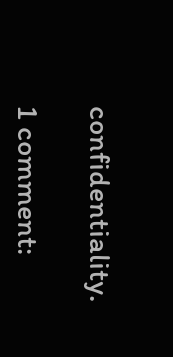confidentiality.

1 comment: